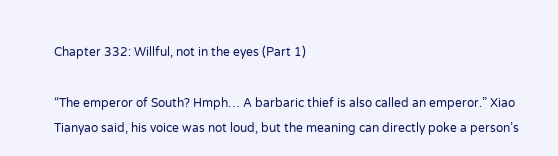Chapter 332: Willful, not in the eyes (Part 1)

“The emperor of South? Hmph… A barbaric thief is also called an emperor.” Xiao Tianyao said, his voice was not loud, but the meaning can directly poke a person’s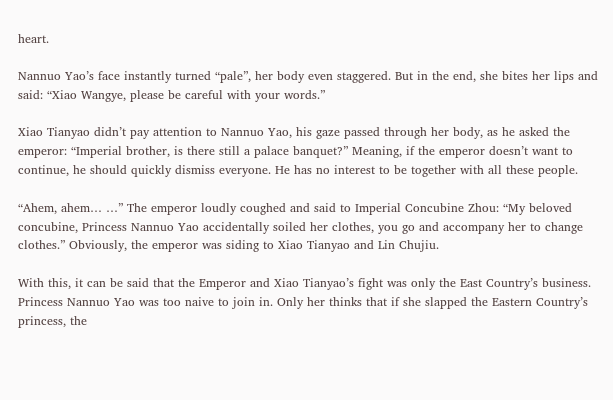heart.

Nannuo Yao’s face instantly turned “pale”, her body even staggered. But in the end, she bites her lips and said: “Xiao Wangye, please be careful with your words.”

Xiao Tianyao didn’t pay attention to Nannuo Yao, his gaze passed through her body, as he asked the emperor: “Imperial brother, is there still a palace banquet?” Meaning, if the emperor doesn’t want to continue, he should quickly dismiss everyone. He has no interest to be together with all these people.

“Ahem, ahem… …” The emperor loudly coughed and said to Imperial Concubine Zhou: “My beloved concubine, Princess Nannuo Yao accidentally soiled her clothes, you go and accompany her to change clothes.” Obviously, the emperor was siding to Xiao Tianyao and Lin Chujiu.

With this, it can be said that the Emperor and Xiao Tianyao’s fight was only the East Country’s business. Princess Nannuo Yao was too naive to join in. Only her thinks that if she slapped the Eastern Country’s princess, the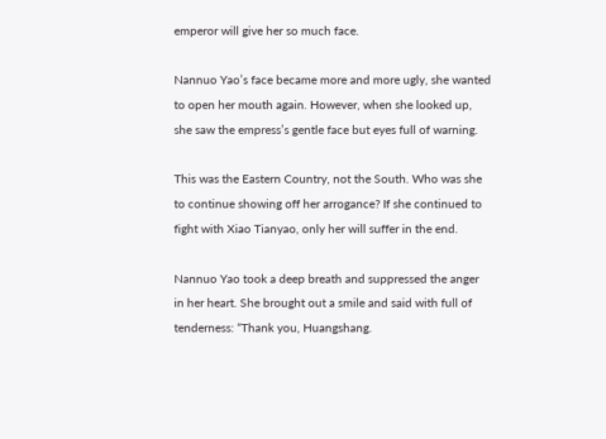emperor will give her so much face.

Nannuo Yao’s face became more and more ugly, she wanted to open her mouth again. However, when she looked up, she saw the empress’s gentle face but eyes full of warning.

This was the Eastern Country, not the South. Who was she to continue showing off her arrogance? If she continued to fight with Xiao Tianyao, only her will suffer in the end.

Nannuo Yao took a deep breath and suppressed the anger in her heart. She brought out a smile and said with full of tenderness: “Thank you, Huangshang.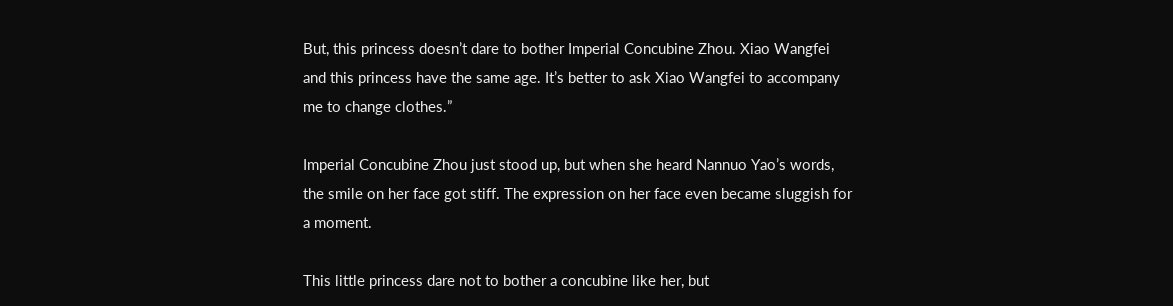But, this princess doesn’t dare to bother Imperial Concubine Zhou. Xiao Wangfei and this princess have the same age. It’s better to ask Xiao Wangfei to accompany me to change clothes.”

Imperial Concubine Zhou just stood up, but when she heard Nannuo Yao’s words, the smile on her face got stiff. The expression on her face even became sluggish for a moment.

This little princess dare not to bother a concubine like her, but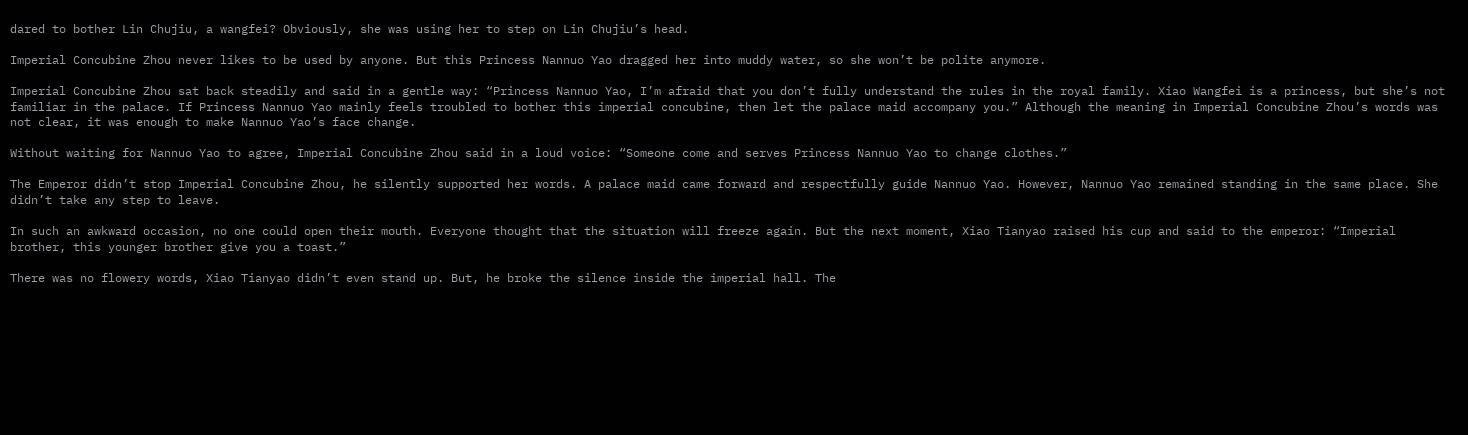dared to bother Lin Chujiu, a wangfei? Obviously, she was using her to step on Lin Chujiu’s head.

Imperial Concubine Zhou never likes to be used by anyone. But this Princess Nannuo Yao dragged her into muddy water, so she won’t be polite anymore.

Imperial Concubine Zhou sat back steadily and said in a gentle way: “Princess Nannuo Yao, I’m afraid that you don’t fully understand the rules in the royal family. Xiao Wangfei is a princess, but she’s not familiar in the palace. If Princess Nannuo Yao mainly feels troubled to bother this imperial concubine, then let the palace maid accompany you.” Although the meaning in Imperial Concubine Zhou’s words was not clear, it was enough to make Nannuo Yao’s face change.

Without waiting for Nannuo Yao to agree, Imperial Concubine Zhou said in a loud voice: “Someone come and serves Princess Nannuo Yao to change clothes.”

The Emperor didn’t stop Imperial Concubine Zhou, he silently supported her words. A palace maid came forward and respectfully guide Nannuo Yao. However, Nannuo Yao remained standing in the same place. She didn’t take any step to leave.

In such an awkward occasion, no one could open their mouth. Everyone thought that the situation will freeze again. But the next moment, Xiao Tianyao raised his cup and said to the emperor: “Imperial brother, this younger brother give you a toast.”

There was no flowery words, Xiao Tianyao didn’t even stand up. But, he broke the silence inside the imperial hall. The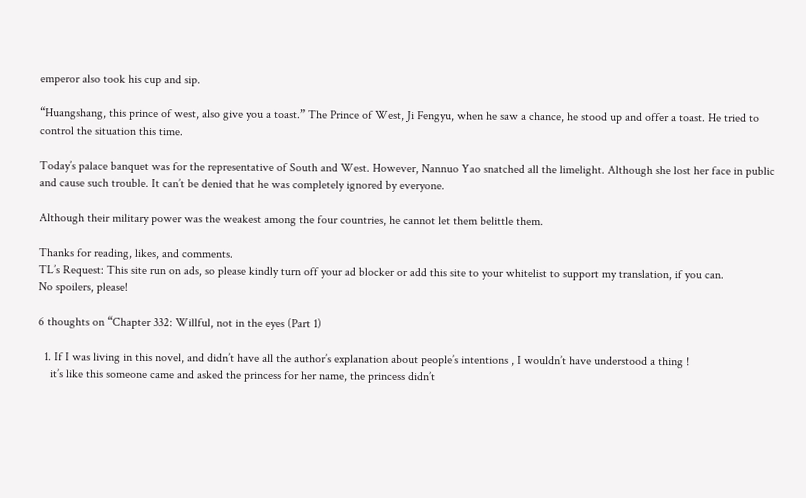emperor also took his cup and sip.

“Huangshang, this prince of west, also give you a toast.” The Prince of West, Ji Fengyu, when he saw a chance, he stood up and offer a toast. He tried to control the situation this time.

Today’s palace banquet was for the representative of South and West. However, Nannuo Yao snatched all the limelight. Although she lost her face in public and cause such trouble. It can’t be denied that he was completely ignored by everyone.

Although their military power was the weakest among the four countries, he cannot let them belittle them.

Thanks for reading, likes, and comments.
TL’s Request: This site run on ads, so please kindly turn off your ad blocker or add this site to your whitelist to support my translation, if you can.
No spoilers, please!

6 thoughts on “Chapter 332: Willful, not in the eyes (Part 1)

  1. If I was living in this novel, and didn’t have all the author’s explanation about people’s intentions , I wouldn’t have understood a thing !
    it’s like this someone came and asked the princess for her name, the princess didn’t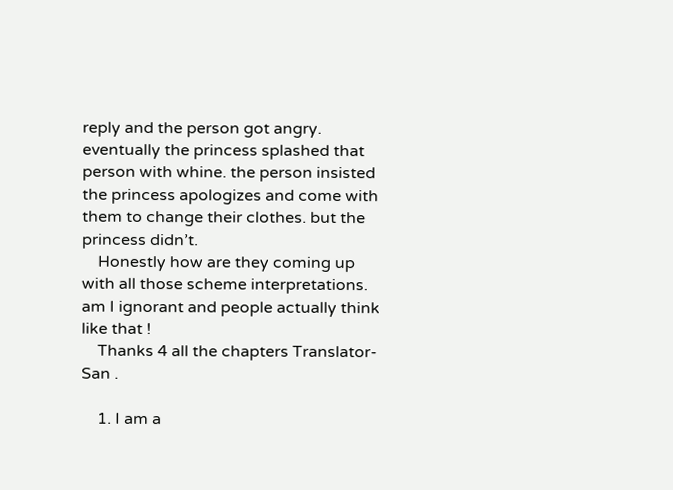reply and the person got angry. eventually the princess splashed that person with whine. the person insisted the princess apologizes and come with them to change their clothes. but the princess didn’t.
    Honestly how are they coming up with all those scheme interpretations. am I ignorant and people actually think like that !
    Thanks 4 all the chapters Translator-San .

    1. I am a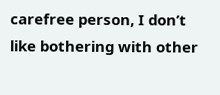carefree person, I don’t like bothering with other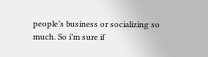people’s business or socializing so much. So i’m sure if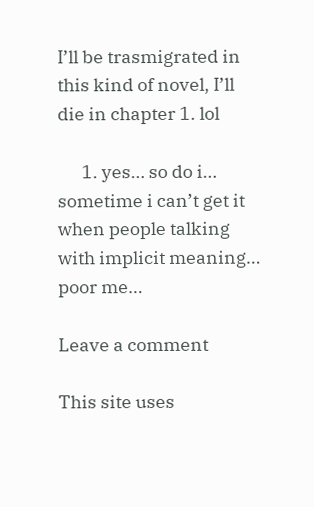I’ll be trasmigrated in this kind of novel, I’ll die in chapter 1. lol

      1. yes… so do i… sometime i can’t get it when people talking with implicit meaning… poor me…

Leave a comment

This site uses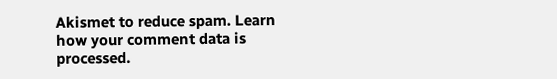Akismet to reduce spam. Learn how your comment data is processed.